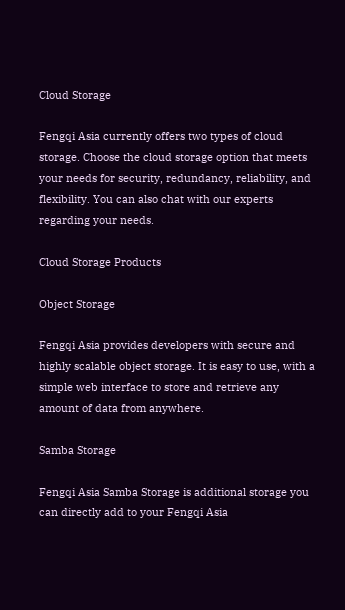Cloud Storage

Fengqi Asia currently offers two types of cloud storage. Choose the cloud storage option that meets your needs for security, redundancy, reliability, and flexibility. You can also chat with our experts regarding your needs.

Cloud Storage Products

Object Storage

Fengqi Asia provides developers with secure and highly scalable object storage. It is easy to use, with a simple web interface to store and retrieve any amount of data from anywhere.

Samba Storage

Fengqi Asia Samba Storage is additional storage you can directly add to your Fengqi Asia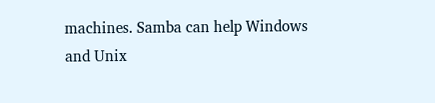machines. Samba can help Windows and Unix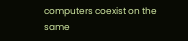computers coexist on the same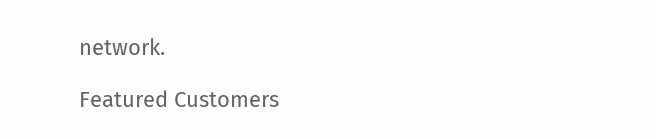network.

Featured Customers